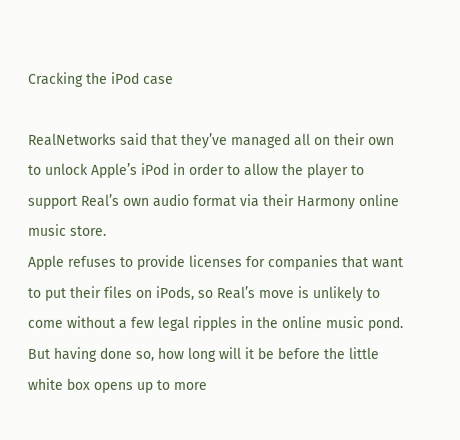Cracking the iPod case

RealNetworks said that they’ve managed all on their own to unlock Apple’s iPod in order to allow the player to support Real’s own audio format via their Harmony online music store.
Apple refuses to provide licenses for companies that want to put their files on iPods, so Real’s move is unlikely to come without a few legal ripples in the online music pond. But having done so, how long will it be before the little white box opens up to more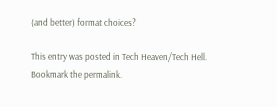(and better) format choices?

This entry was posted in Tech Heaven/Tech Hell. Bookmark the permalink.